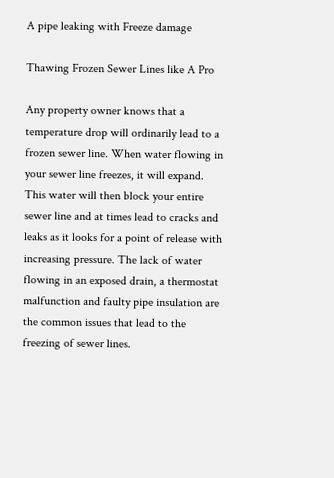A pipe leaking with Freeze damage

Thawing Frozen Sewer Lines like A Pro

Any property owner knows that a temperature drop will ordinarily lead to a frozen sewer line. When water flowing in your sewer line freezes, it will expand. This water will then block your entire sewer line and at times lead to cracks and leaks as it looks for a point of release with increasing pressure. The lack of water flowing in an exposed drain, a thermostat malfunction and faulty pipe insulation are the common issues that lead to the freezing of sewer lines.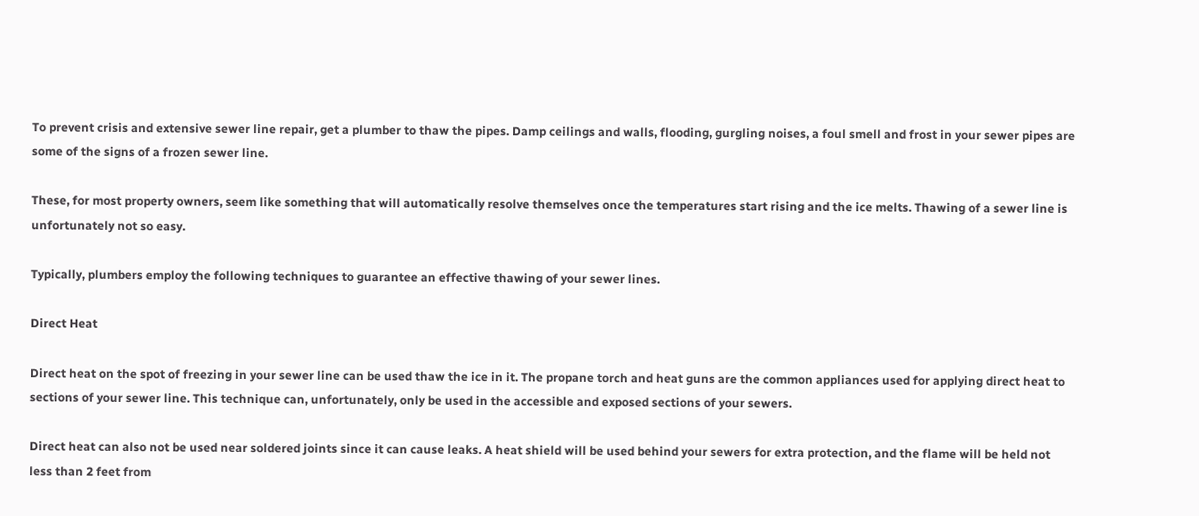To prevent crisis and extensive sewer line repair, get a plumber to thaw the pipes. Damp ceilings and walls, flooding, gurgling noises, a foul smell and frost in your sewer pipes are some of the signs of a frozen sewer line.

These, for most property owners, seem like something that will automatically resolve themselves once the temperatures start rising and the ice melts. Thawing of a sewer line is unfortunately not so easy.

Typically, plumbers employ the following techniques to guarantee an effective thawing of your sewer lines.

Direct Heat

Direct heat on the spot of freezing in your sewer line can be used thaw the ice in it. The propane torch and heat guns are the common appliances used for applying direct heat to sections of your sewer line. This technique can, unfortunately, only be used in the accessible and exposed sections of your sewers.

Direct heat can also not be used near soldered joints since it can cause leaks. A heat shield will be used behind your sewers for extra protection, and the flame will be held not less than 2 feet from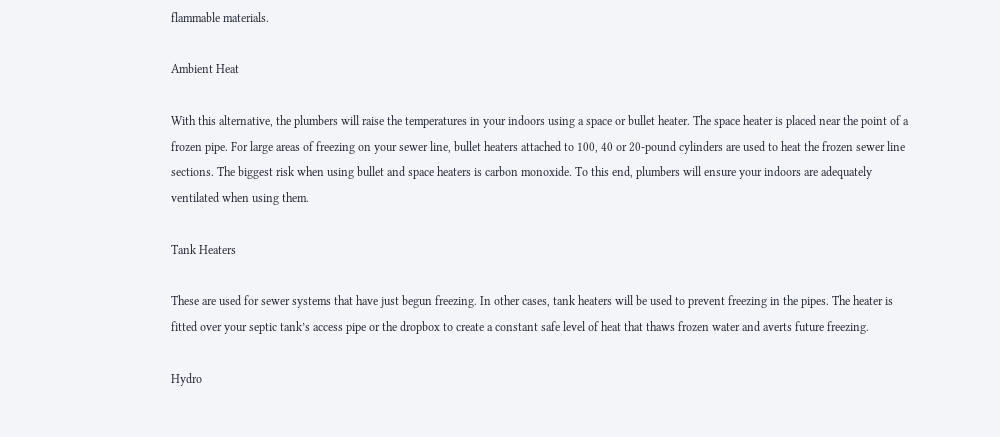flammable materials.

Ambient Heat

With this alternative, the plumbers will raise the temperatures in your indoors using a space or bullet heater. The space heater is placed near the point of a frozen pipe. For large areas of freezing on your sewer line, bullet heaters attached to 100, 40 or 20-pound cylinders are used to heat the frozen sewer line sections. The biggest risk when using bullet and space heaters is carbon monoxide. To this end, plumbers will ensure your indoors are adequately ventilated when using them.

Tank Heaters

These are used for sewer systems that have just begun freezing. In other cases, tank heaters will be used to prevent freezing in the pipes. The heater is fitted over your septic tank’s access pipe or the dropbox to create a constant safe level of heat that thaws frozen water and averts future freezing.

Hydro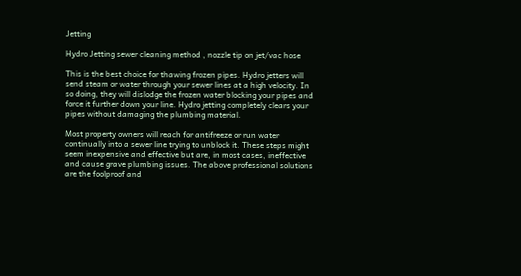Jetting

Hydro Jetting sewer cleaning method , nozzle tip on jet/vac hose

This is the best choice for thawing frozen pipes. Hydro jetters will send steam or water through your sewer lines at a high velocity. In so doing, they will dislodge the frozen water blocking your pipes and force it further down your line. Hydro jetting completely clears your pipes without damaging the plumbing material.

Most property owners will reach for antifreeze or run water continually into a sewer line trying to unblock it. These steps might seem inexpensive and effective but are, in most cases, ineffective and cause grave plumbing issues. The above professional solutions are the foolproof and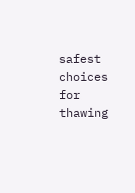safest choices for thawing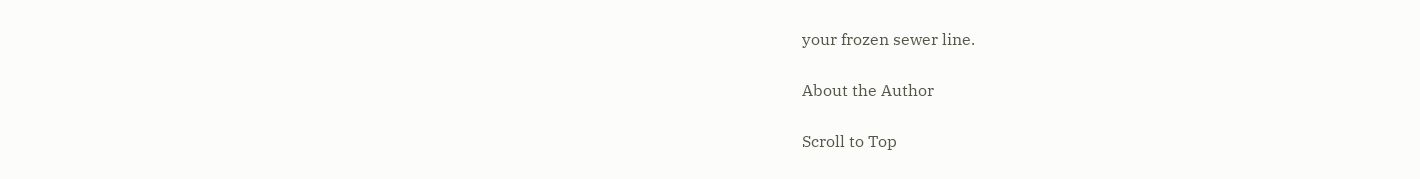your frozen sewer line.

About the Author

Scroll to Top